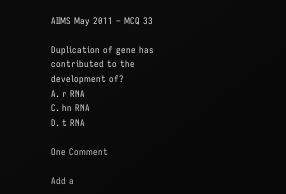AIIMS May 2011 – MCQ 33

Duplication of gene has contributed to the development of?
A. r RNA
C. hn RNA
D. t RNA

One Comment

Add a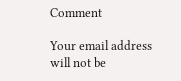Comment

Your email address will not be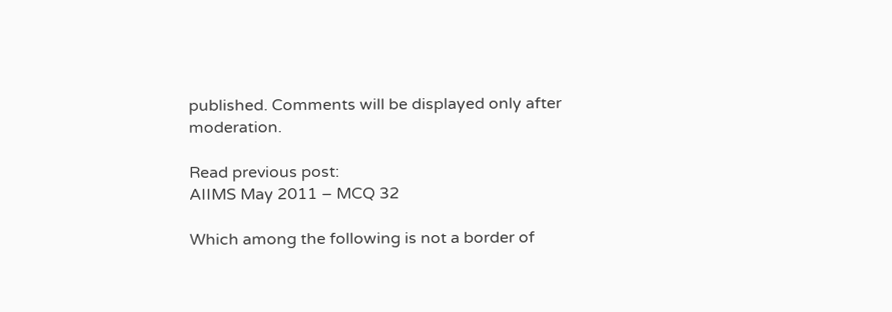published. Comments will be displayed only after moderation.

Read previous post:
AIIMS May 2011 – MCQ 32

Which among the following is not a border of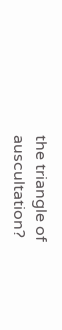the triangle of auscultation?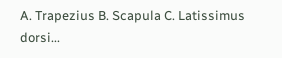A. Trapezius B. Scapula C. Latissimus dorsi...